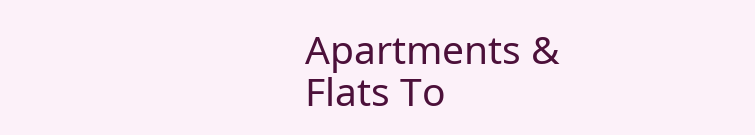Apartments & Flats To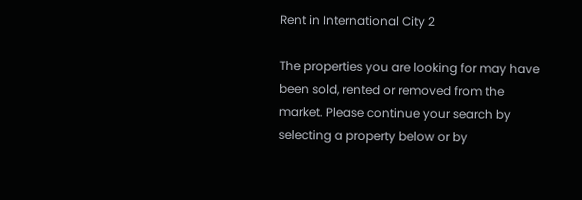Rent in International City 2

The properties you are looking for may have been sold, rented or removed from the market. Please continue your search by selecting a property below or by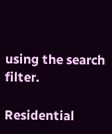using the search filter.

Residential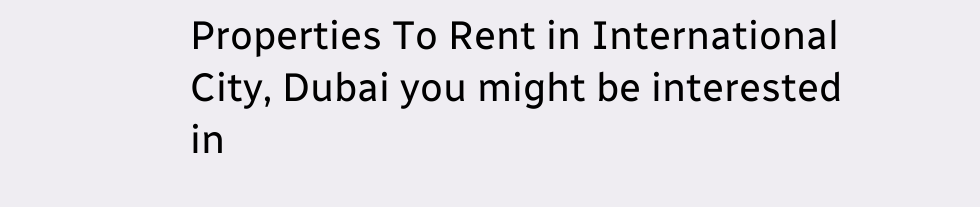Properties To Rent in International City, Dubai you might be interested in